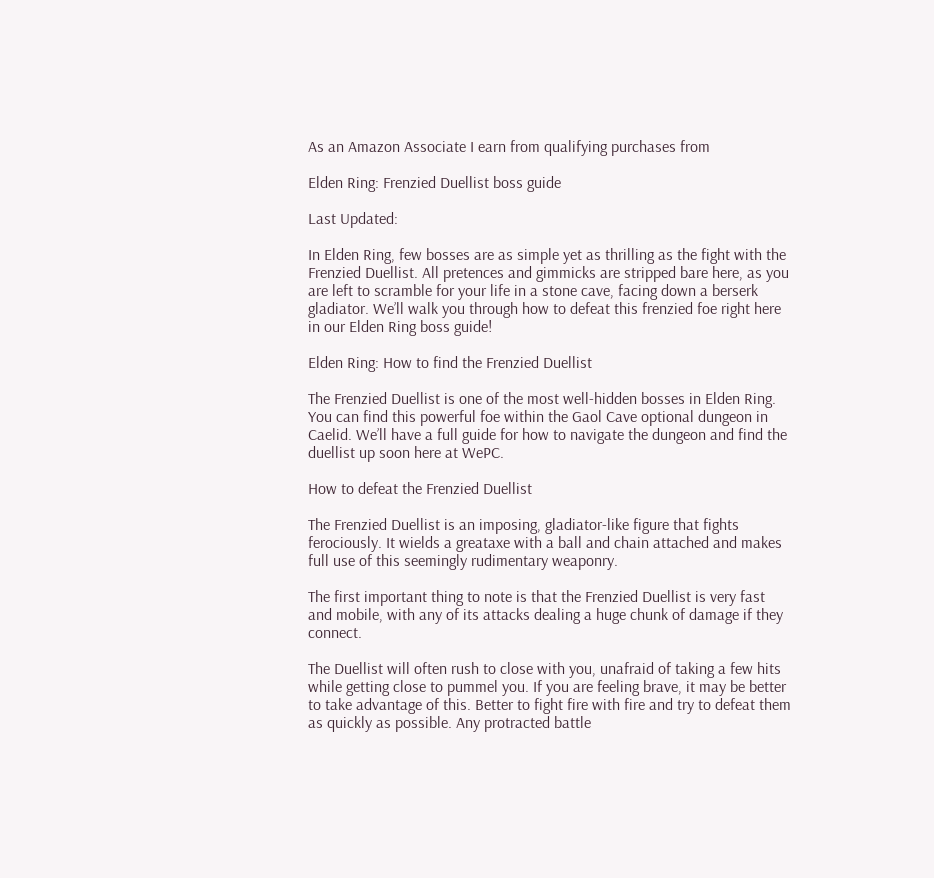As an Amazon Associate I earn from qualifying purchases from

Elden Ring: Frenzied Duellist boss guide

Last Updated:

In Elden Ring, few bosses are as simple yet as thrilling as the fight with the Frenzied Duellist. All pretences and gimmicks are stripped bare here, as you are left to scramble for your life in a stone cave, facing down a berserk gladiator. We’ll walk you through how to defeat this frenzied foe right here in our Elden Ring boss guide!

Elden Ring: How to find the Frenzied Duellist

The Frenzied Duellist is one of the most well-hidden bosses in Elden Ring. You can find this powerful foe within the Gaol Cave optional dungeon in Caelid. We’ll have a full guide for how to navigate the dungeon and find the duellist up soon here at WePC.

How to defeat the Frenzied Duellist

The Frenzied Duellist is an imposing, gladiator-like figure that fights ferociously. It wields a greataxe with a ball and chain attached and makes full use of this seemingly rudimentary weaponry.

The first important thing to note is that the Frenzied Duellist is very fast and mobile, with any of its attacks dealing a huge chunk of damage if they connect.

The Duellist will often rush to close with you, unafraid of taking a few hits while getting close to pummel you. If you are feeling brave, it may be better to take advantage of this. Better to fight fire with fire and try to defeat them as quickly as possible. Any protracted battle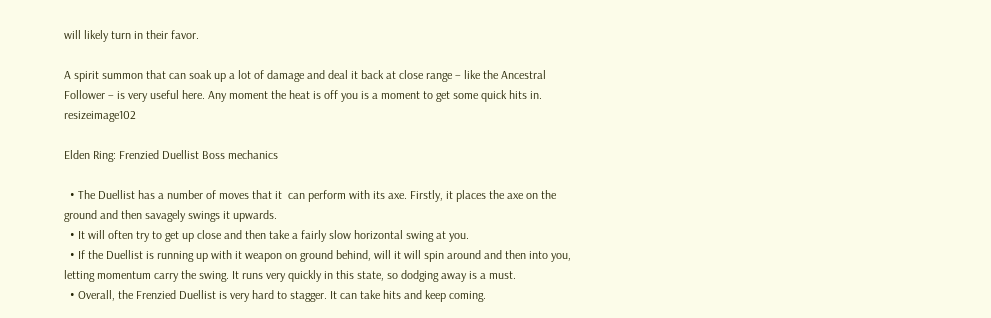will likely turn in their favor.

A spirit summon that can soak up a lot of damage and deal it back at close range – like the Ancestral Follower – is very useful here. Any moment the heat is off you is a moment to get some quick hits in. resizeimage102

Elden Ring: Frenzied Duellist Boss mechanics

  • The Duellist has a number of moves that it  can perform with its axe. Firstly, it places the axe on the ground and then savagely swings it upwards.
  • It will often try to get up close and then take a fairly slow horizontal swing at you.
  • If the Duellist is running up with it weapon on ground behind, will it will spin around and then into you, letting momentum carry the swing. It runs very quickly in this state, so dodging away is a must.
  • Overall, the Frenzied Duellist is very hard to stagger. It can take hits and keep coming.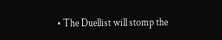• The Duellist will stomp the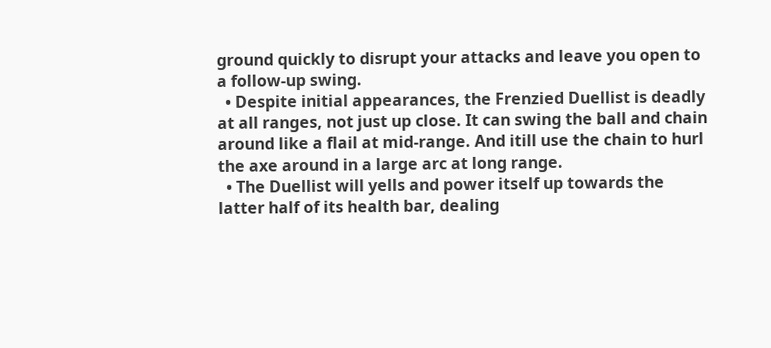ground quickly to disrupt your attacks and leave you open to a follow-up swing.
  • Despite initial appearances, the Frenzied Duellist is deadly at all ranges, not just up close. It can swing the ball and chain around like a flail at mid-range. And itill use the chain to hurl the axe around in a large arc at long range.
  • The Duellist will yells and power itself up towards the latter half of its health bar, dealing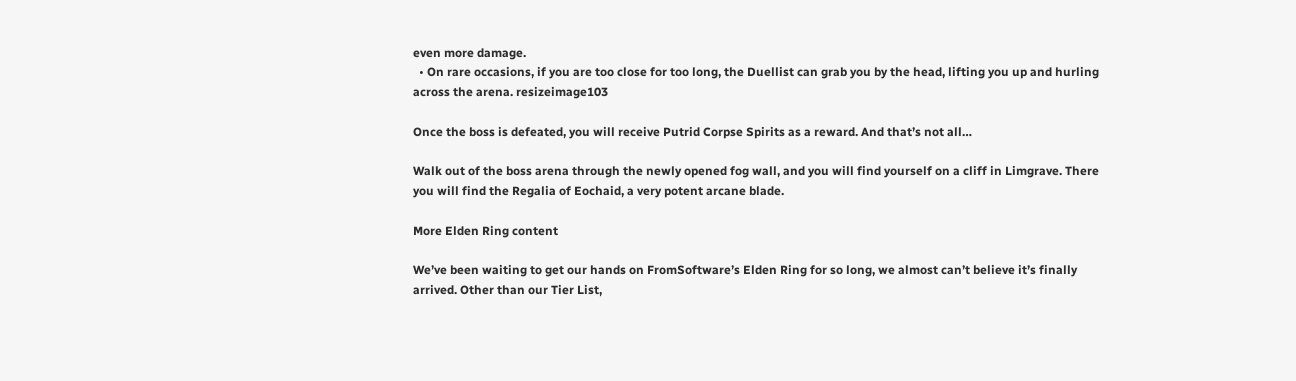even more damage.
  • On rare occasions, if you are too close for too long, the Duellist can grab you by the head, lifting you up and hurling across the arena. resizeimage103

Once the boss is defeated, you will receive Putrid Corpse Spirits as a reward. And that’s not all…

Walk out of the boss arena through the newly opened fog wall, and you will find yourself on a cliff in Limgrave. There you will find the Regalia of Eochaid, a very potent arcane blade.

More Elden Ring content

We’ve been waiting to get our hands on FromSoftware’s Elden Ring for so long, we almost can’t believe it’s finally arrived. Other than our Tier List,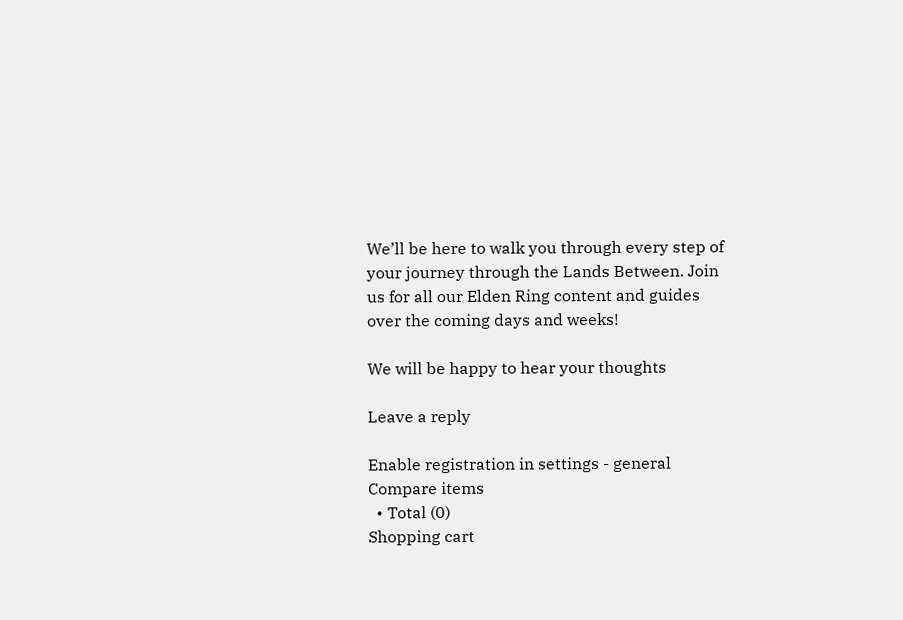We’ll be here to walk you through every step of your journey through the Lands Between. Join us for all our Elden Ring content and guides over the coming days and weeks!

We will be happy to hear your thoughts

Leave a reply

Enable registration in settings - general
Compare items
  • Total (0)
Shopping cart